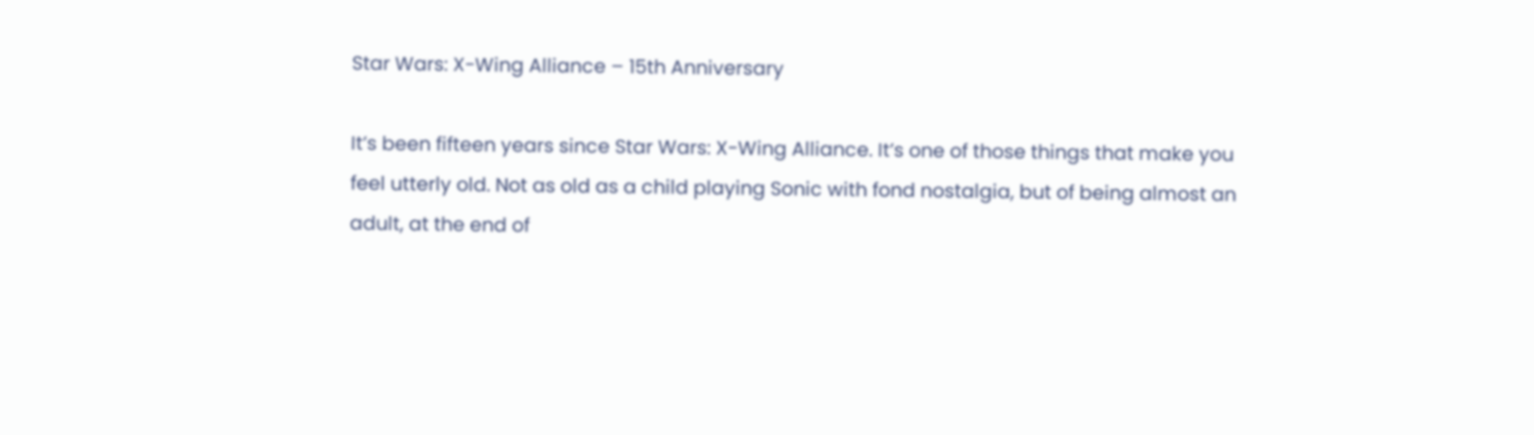Star Wars: X-Wing Alliance – 15th Anniversary

It’s been fifteen years since Star Wars: X-Wing Alliance. It’s one of those things that make you feel utterly old. Not as old as a child playing Sonic with fond nostalgia, but of being almost an adult, at the end of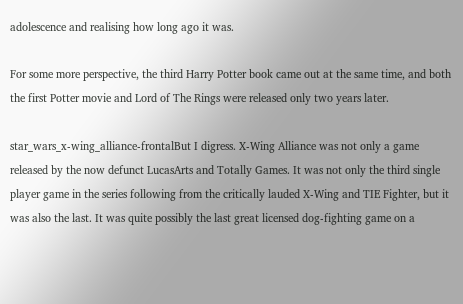adolescence and realising how long ago it was.

For some more perspective, the third Harry Potter book came out at the same time, and both the first Potter movie and Lord of The Rings were released only two years later.

star_wars_x-wing_alliance-frontalBut I digress. X-Wing Alliance was not only a game released by the now defunct LucasArts and Totally Games. It was not only the third single player game in the series following from the critically lauded X-Wing and TIE Fighter, but it was also the last. It was quite possibly the last great licensed dog-fighting game on a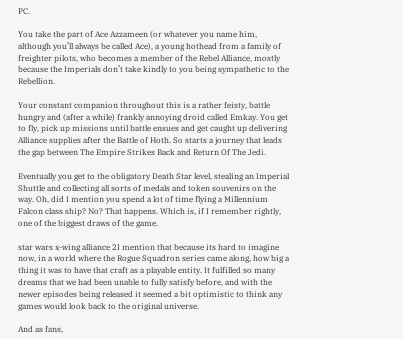PC.

You take the part of Ace Azzameen (or whatever you name him, although you’ll always be called Ace), a young hothead from a family of freighter pilots, who becomes a member of the Rebel Alliance, mostly because the Imperials don’t take kindly to you being sympathetic to the Rebellion.

Your constant companion throughout this is a rather feisty, battle hungry and (after a while) frankly annoying droid called Emkay. You get to fly, pick up missions until battle ensues and get caught up delivering Alliance supplies after the Battle of Hoth. So starts a journey that leads the gap between The Empire Strikes Back and Return Of The Jedi.

Eventually you get to the obligatory Death Star level, stealing an Imperial Shuttle and collecting all sorts of medals and token souvenirs on the way. Oh, did I mention you spend a lot of time flying a Millennium Falcon class ship? No? That happens. Which is, if I remember rightly, one of the biggest draws of the game.

star wars x-wing alliance 2I mention that because its hard to imagine now, in a world where the Rogue Squadron series came along, how big a thing it was to have that craft as a playable entity. It fulfilled so many dreams that we had been unable to fully satisfy before, and with the newer episodes being released it seemed a bit optimistic to think any games would look back to the original universe.

And as fans,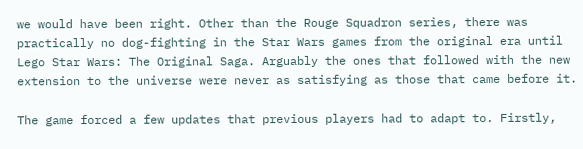we would have been right. Other than the Rouge Squadron series, there was practically no dog-fighting in the Star Wars games from the original era until Lego Star Wars: The Original Saga. Arguably the ones that followed with the new extension to the universe were never as satisfying as those that came before it.

The game forced a few updates that previous players had to adapt to. Firstly,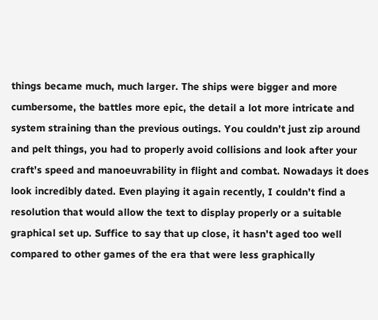things became much, much larger. The ships were bigger and more cumbersome, the battles more epic, the detail a lot more intricate and system straining than the previous outings. You couldn’t just zip around and pelt things, you had to properly avoid collisions and look after your craft’s speed and manoeuvrability in flight and combat. Nowadays it does look incredibly dated. Even playing it again recently, I couldn’t find a resolution that would allow the text to display properly or a suitable graphical set up. Suffice to say that up close, it hasn’t aged too well compared to other games of the era that were less graphically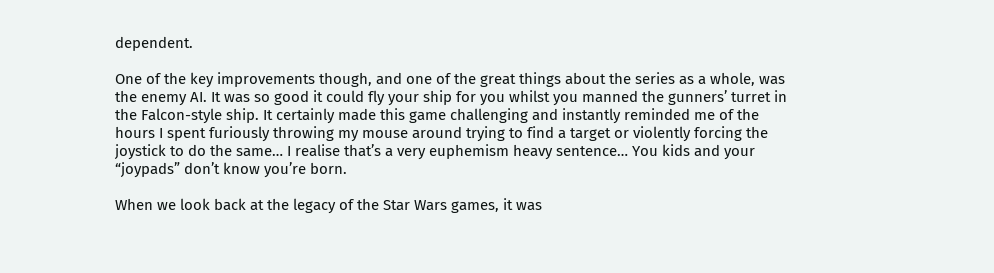dependent.

One of the key improvements though, and one of the great things about the series as a whole, was the enemy AI. It was so good it could fly your ship for you whilst you manned the gunners’ turret in the Falcon-style ship. It certainly made this game challenging and instantly reminded me of the hours I spent furiously throwing my mouse around trying to find a target or violently forcing the joystick to do the same… I realise that’s a very euphemism heavy sentence… You kids and your “joypads” don’t know you’re born.

When we look back at the legacy of the Star Wars games, it was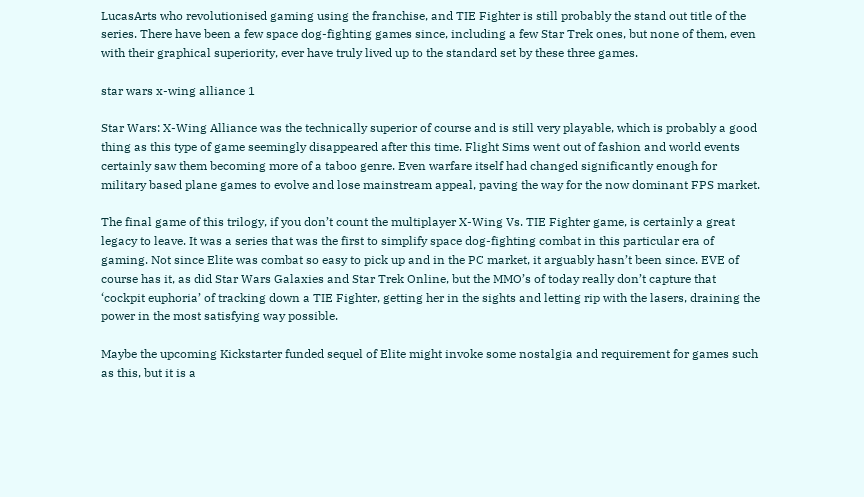LucasArts who revolutionised gaming using the franchise, and TIE Fighter is still probably the stand out title of the series. There have been a few space dog-fighting games since, including a few Star Trek ones, but none of them, even with their graphical superiority, ever have truly lived up to the standard set by these three games.

star wars x-wing alliance 1

Star Wars: X-Wing Alliance was the technically superior of course and is still very playable, which is probably a good thing as this type of game seemingly disappeared after this time. Flight Sims went out of fashion and world events certainly saw them becoming more of a taboo genre. Even warfare itself had changed significantly enough for military based plane games to evolve and lose mainstream appeal, paving the way for the now dominant FPS market.

The final game of this trilogy, if you don’t count the multiplayer X-Wing Vs. TIE Fighter game, is certainly a great legacy to leave. It was a series that was the first to simplify space dog-fighting combat in this particular era of gaming. Not since Elite was combat so easy to pick up and in the PC market, it arguably hasn’t been since. EVE of course has it, as did Star Wars Galaxies and Star Trek Online, but the MMO’s of today really don’t capture that ‘cockpit euphoria’ of tracking down a TIE Fighter, getting her in the sights and letting rip with the lasers, draining the power in the most satisfying way possible.

Maybe the upcoming Kickstarter funded sequel of Elite might invoke some nostalgia and requirement for games such as this, but it is a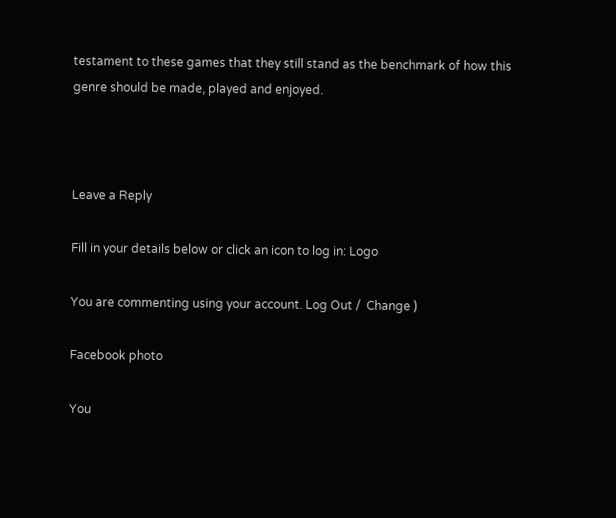testament to these games that they still stand as the benchmark of how this genre should be made, played and enjoyed.



Leave a Reply

Fill in your details below or click an icon to log in: Logo

You are commenting using your account. Log Out /  Change )

Facebook photo

You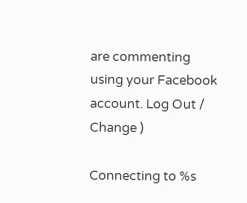are commenting using your Facebook account. Log Out /  Change )

Connecting to %s